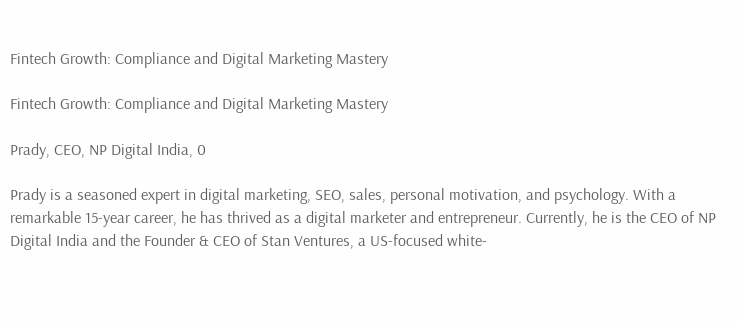Fintech Growth: Compliance and Digital Marketing Mastery

Fintech Growth: Compliance and Digital Marketing Mastery

Prady, CEO, NP Digital India, 0

Prady is a seasoned expert in digital marketing, SEO, sales, personal motivation, and psychology. With a remarkable 15-year career, he has thrived as a digital marketer and entrepreneur. Currently, he is the CEO of NP Digital India and the Founder & CEO of Stan Ventures, a US-focused white-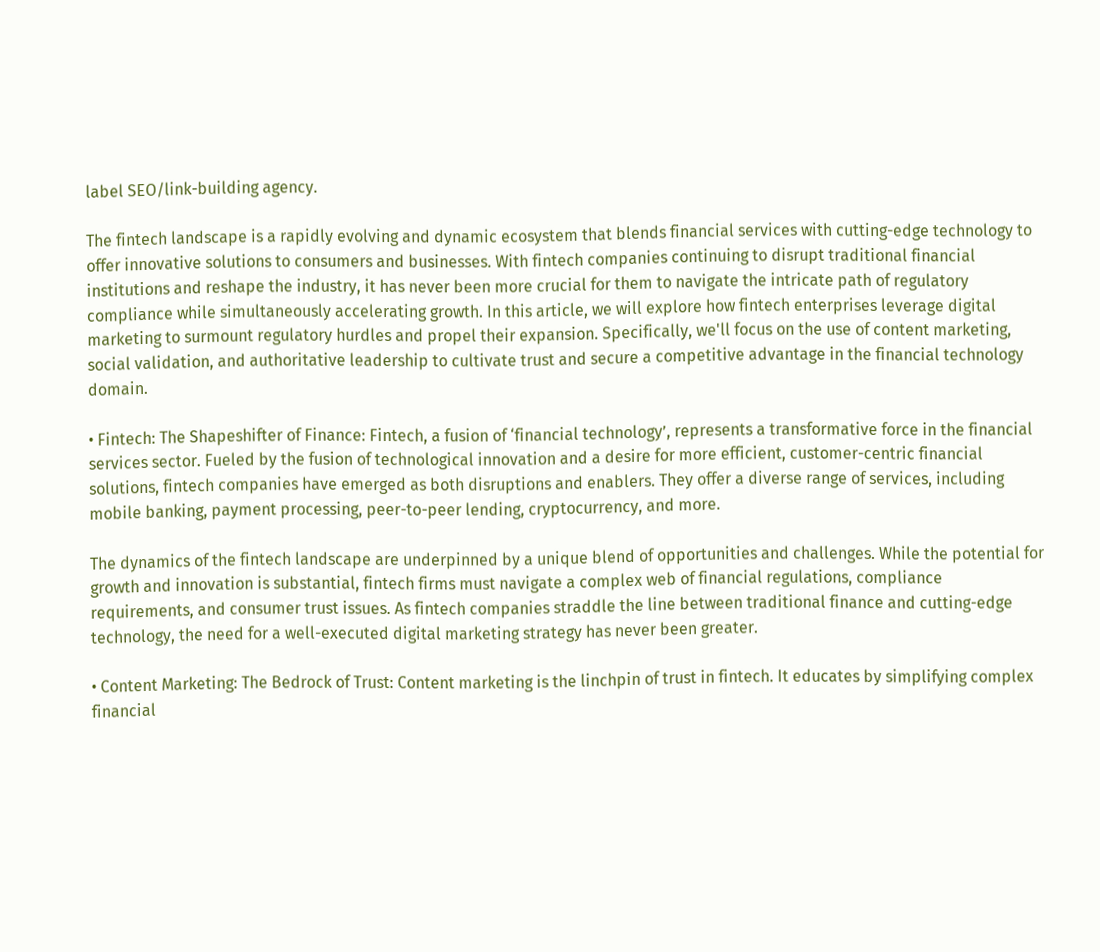label SEO/link-building agency.

The fintech landscape is a rapidly evolving and dynamic ecosystem that blends financial services with cutting-edge technology to offer innovative solutions to consumers and businesses. With fintech companies continuing to disrupt traditional financial institutions and reshape the industry, it has never been more crucial for them to navigate the intricate path of regulatory compliance while simultaneously accelerating growth. In this article, we will explore how fintech enterprises leverage digital marketing to surmount regulatory hurdles and propel their expansion. Specifically, we'll focus on the use of content marketing, social validation, and authoritative leadership to cultivate trust and secure a competitive advantage in the financial technology domain.

• Fintech: The Shapeshifter of Finance: Fintech, a fusion of ‘financial technology’, represents a transformative force in the financial services sector. Fueled by the fusion of technological innovation and a desire for more efficient, customer-centric financial solutions, fintech companies have emerged as both disruptions and enablers. They offer a diverse range of services, including mobile banking, payment processing, peer-to-peer lending, cryptocurrency, and more.

The dynamics of the fintech landscape are underpinned by a unique blend of opportunities and challenges. While the potential for growth and innovation is substantial, fintech firms must navigate a complex web of financial regulations, compliance requirements, and consumer trust issues. As fintech companies straddle the line between traditional finance and cutting-edge technology, the need for a well-executed digital marketing strategy has never been greater.

• Content Marketing: The Bedrock of Trust: Content marketing is the linchpin of trust in fintech. It educates by simplifying complex financial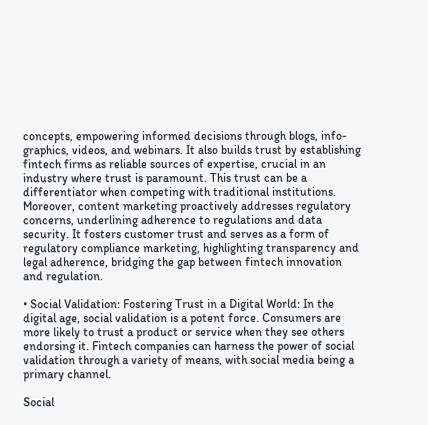concepts, empowering informed decisions through blogs, info-graphics, videos, and webinars. It also builds trust by establishing fintech firms as reliable sources of expertise, crucial in an industry where trust is paramount. This trust can be a differentiator when competing with traditional institutions. Moreover, content marketing proactively addresses regulatory concerns, underlining adherence to regulations and data security. It fosters customer trust and serves as a form of regulatory compliance marketing, highlighting transparency and legal adherence, bridging the gap between fintech innovation and regulation.

• Social Validation: Fostering Trust in a Digital World: In the digital age, social validation is a potent force. Consumers are more likely to trust a product or service when they see others endorsing it. Fintech companies can harness the power of social validation through a variety of means, with social media being a primary channel.

Social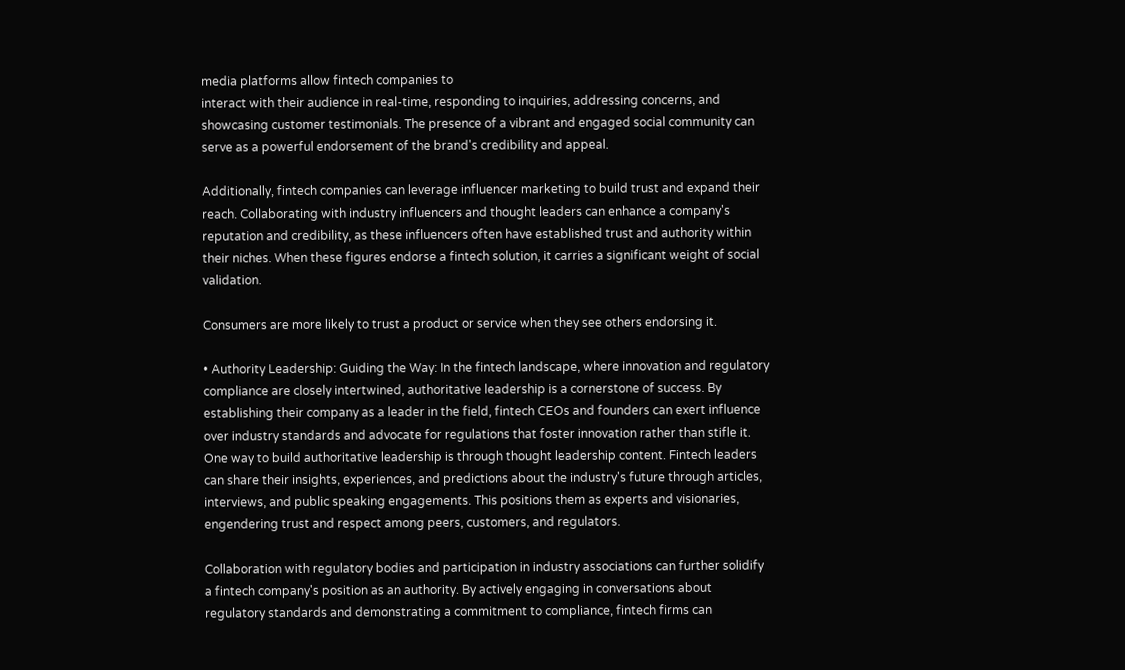media platforms allow fintech companies to
interact with their audience in real-time, responding to inquiries, addressing concerns, and showcasing customer testimonials. The presence of a vibrant and engaged social community can serve as a powerful endorsement of the brand's credibility and appeal.

Additionally, fintech companies can leverage influencer marketing to build trust and expand their reach. Collaborating with industry influencers and thought leaders can enhance a company's reputation and credibility, as these influencers often have established trust and authority within their niches. When these figures endorse a fintech solution, it carries a significant weight of social validation.

Consumers are more likely to trust a product or service when they see others endorsing it.

• Authority Leadership: Guiding the Way: In the fintech landscape, where innovation and regulatory compliance are closely intertwined, authoritative leadership is a cornerstone of success. By establishing their company as a leader in the field, fintech CEOs and founders can exert influence over industry standards and advocate for regulations that foster innovation rather than stifle it. One way to build authoritative leadership is through thought leadership content. Fintech leaders can share their insights, experiences, and predictions about the industry's future through articles, interviews, and public speaking engagements. This positions them as experts and visionaries, engendering trust and respect among peers, customers, and regulators.

Collaboration with regulatory bodies and participation in industry associations can further solidify a fintech company's position as an authority. By actively engaging in conversations about regulatory standards and demonstrating a commitment to compliance, fintech firms can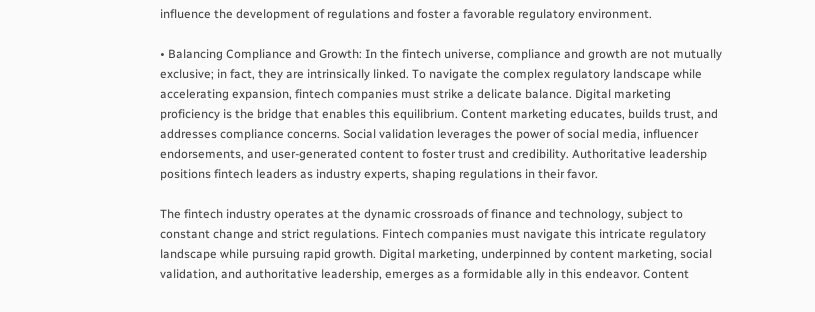influence the development of regulations and foster a favorable regulatory environment.

• Balancing Compliance and Growth: In the fintech universe, compliance and growth are not mutually exclusive; in fact, they are intrinsically linked. To navigate the complex regulatory landscape while accelerating expansion, fintech companies must strike a delicate balance. Digital marketing proficiency is the bridge that enables this equilibrium. Content marketing educates, builds trust, and addresses compliance concerns. Social validation leverages the power of social media, influencer endorsements, and user-generated content to foster trust and credibility. Authoritative leadership positions fintech leaders as industry experts, shaping regulations in their favor.

The fintech industry operates at the dynamic crossroads of finance and technology, subject to constant change and strict regulations. Fintech companies must navigate this intricate regulatory landscape while pursuing rapid growth. Digital marketing, underpinned by content marketing, social validation, and authoritative leadership, emerges as a formidable ally in this endeavor. Content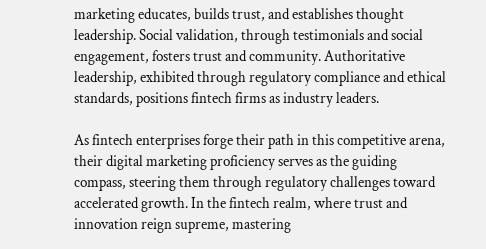marketing educates, builds trust, and establishes thought leadership. Social validation, through testimonials and social engagement, fosters trust and community. Authoritative leadership, exhibited through regulatory compliance and ethical standards, positions fintech firms as industry leaders.

As fintech enterprises forge their path in this competitive arena, their digital marketing proficiency serves as the guiding compass, steering them through regulatory challenges toward accelerated growth. In the fintech realm, where trust and innovation reign supreme, mastering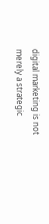digital marketing is not merely a strategic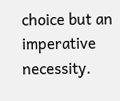choice but an imperative necessity.